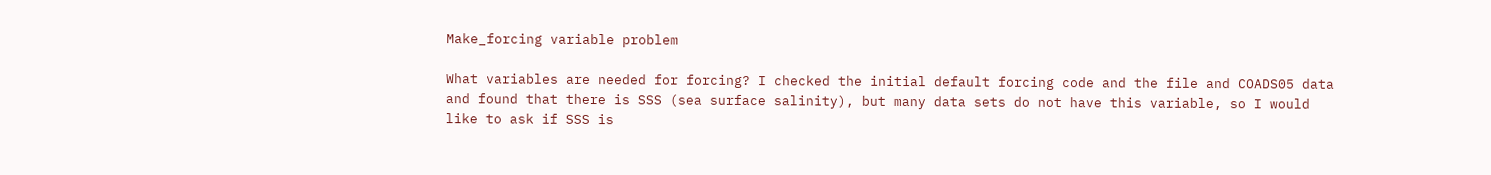Make_forcing variable problem

What variables are needed for forcing? I checked the initial default forcing code and the file and COADS05 data and found that there is SSS (sea surface salinity), but many data sets do not have this variable, so I would like to ask if SSS is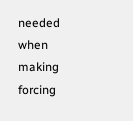needed when making forcing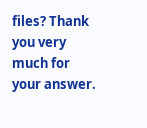files? Thank you very much for your answer.